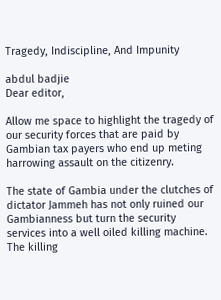Tragedy, Indiscipline, And Impunity

abdul badjie
Dear editor,

Allow me space to highlight the tragedy of our security forces that are paid by Gambian tax payers who end up meting harrowing assault on the citizenry.

The state of Gambia under the clutches of dictator Jammeh has not only ruined our Gambianness but turn the security services into a well oiled killing machine. The killing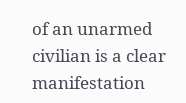of an unarmed civilian is a clear manifestation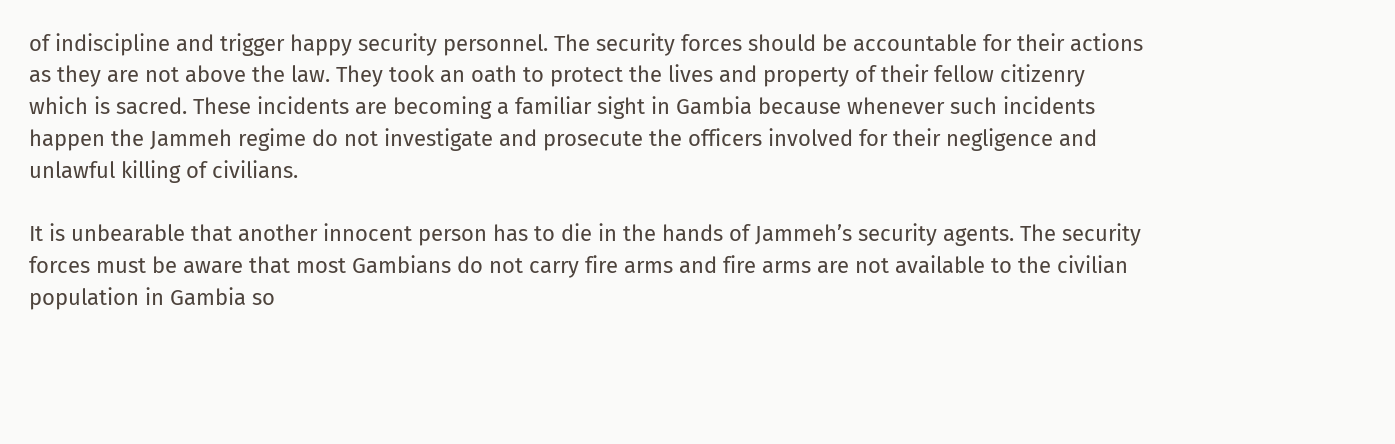of indiscipline and trigger happy security personnel. The security forces should be accountable for their actions as they are not above the law. They took an oath to protect the lives and property of their fellow citizenry which is sacred. These incidents are becoming a familiar sight in Gambia because whenever such incidents happen the Jammeh regime do not investigate and prosecute the officers involved for their negligence and unlawful killing of civilians.

It is unbearable that another innocent person has to die in the hands of Jammeh’s security agents. The security forces must be aware that most Gambians do not carry fire arms and fire arms are not available to the civilian population in Gambia so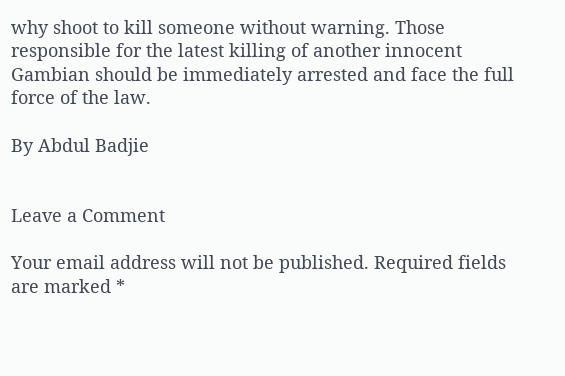why shoot to kill someone without warning. Those responsible for the latest killing of another innocent Gambian should be immediately arrested and face the full force of the law.

By Abdul Badjie


Leave a Comment

Your email address will not be published. Required fields are marked *